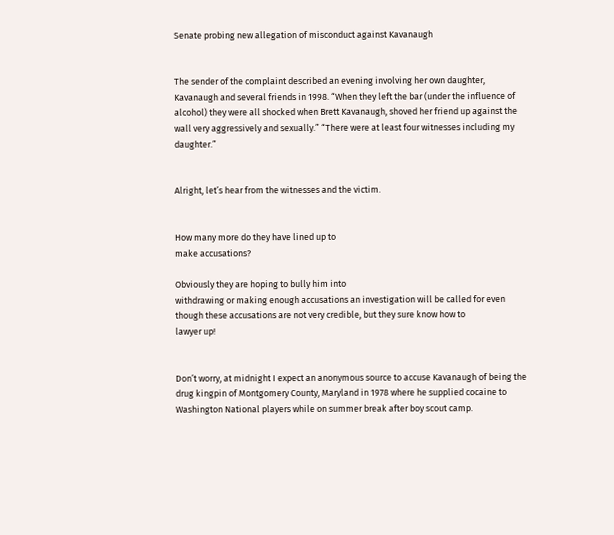Senate probing new allegation of misconduct against Kavanaugh


The sender of the complaint described an evening involving her own daughter, Kavanaugh and several friends in 1998. “When they left the bar (under the influence of alcohol) they were all shocked when Brett Kavanaugh, shoved her friend up against the wall very aggressively and sexually.” “There were at least four witnesses including my daughter.”


Alright, let’s hear from the witnesses and the victim.


How many more do they have lined up to
make accusations?

Obviously they are hoping to bully him into
withdrawing or making enough accusations an investigation will be called for even though these accusations are not very credible, but they sure know how to
lawyer up!


Don’t worry, at midnight I expect an anonymous source to accuse Kavanaugh of being the drug kingpin of Montgomery County, Maryland in 1978 where he supplied cocaine to Washington National players while on summer break after boy scout camp.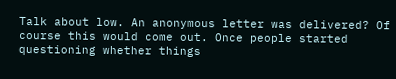Talk about low. An anonymous letter was delivered? Of course this would come out. Once people started questioning whether things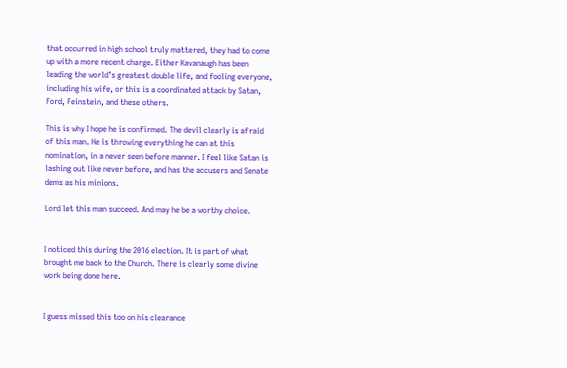that occurred in high school truly mattered, they had to come up with a more recent charge. Either Kavanaugh has been leading the world’s greatest double life, and fooling everyone, including his wife, or this is a coordinated attack by Satan, Ford, Feinstein, and these others.

This is why I hope he is confirmed. The devil clearly is afraid of this man. He is throwing everything he can at this nomination, in a never seen before manner. I feel like Satan is lashing out like never before, and has the accusers and Senate dems as his minions.

Lord let this man succeed. And may he be a worthy choice.


I noticed this during the 2016 election. It is part of what brought me back to the Church. There is clearly some divine work being done here.


I guess missed this too on his clearance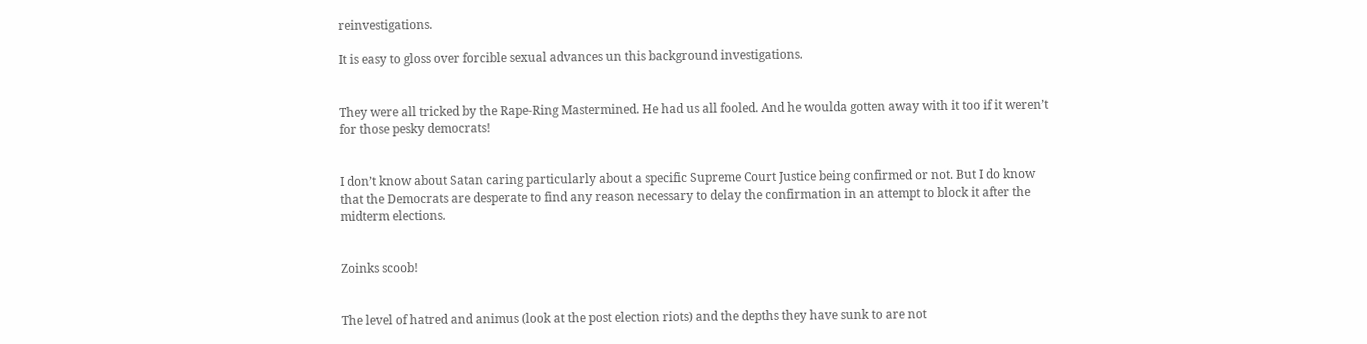reinvestigations.

It is easy to gloss over forcible sexual advances un this background investigations.


They were all tricked by the Rape-Ring Mastermined. He had us all fooled. And he woulda gotten away with it too if it weren’t for those pesky democrats!


I don’t know about Satan caring particularly about a specific Supreme Court Justice being confirmed or not. But I do know that the Democrats are desperate to find any reason necessary to delay the confirmation in an attempt to block it after the midterm elections.


Zoinks scoob!


The level of hatred and animus (look at the post election riots) and the depths they have sunk to are not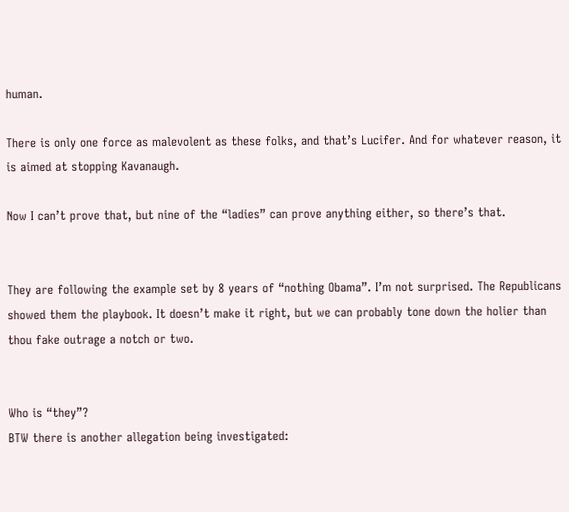human.

There is only one force as malevolent as these folks, and that’s Lucifer. And for whatever reason, it is aimed at stopping Kavanaugh.

Now I can’t prove that, but nine of the “ladies” can prove anything either, so there’s that.


They are following the example set by 8 years of “nothing Obama”. I’m not surprised. The Republicans showed them the playbook. It doesn’t make it right, but we can probably tone down the holier than thou fake outrage a notch or two.


Who is “they”?
BTW there is another allegation being investigated: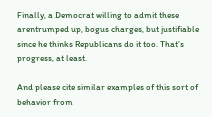Finally, a Democrat willing to admit these arentrumped up, bogus charges, but justifiable since he thinks Republicans do it too. That’s progress, at least.

And please cite similar examples of this sort of behavior from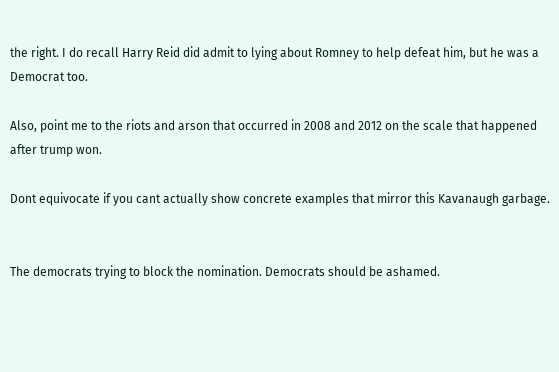the right. I do recall Harry Reid did admit to lying about Romney to help defeat him, but he was a Democrat too.

Also, point me to the riots and arson that occurred in 2008 and 2012 on the scale that happened after trump won.

Dont equivocate if you cant actually show concrete examples that mirror this Kavanaugh garbage.


The democrats trying to block the nomination. Democrats should be ashamed.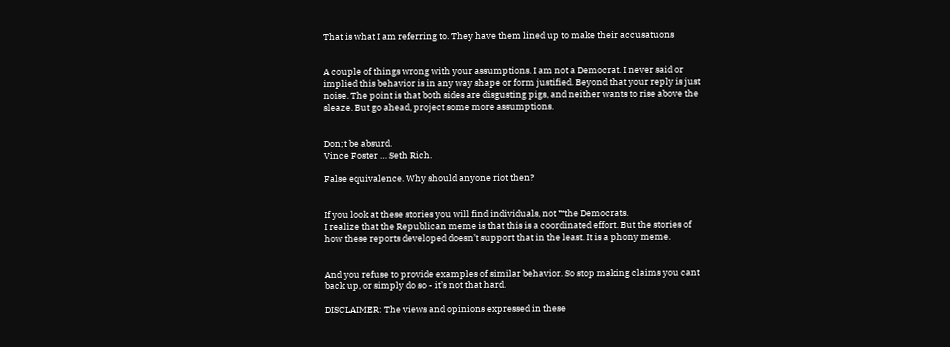That is what I am referring to. They have them lined up to make their accusatuons


A couple of things wrong with your assumptions. I am not a Democrat. I never said or implied this behavior is in any way shape or form justified. Beyond that your reply is just noise. The point is that both sides are disgusting pigs, and neither wants to rise above the sleaze. But go ahead, project some more assumptions.


Don;t be absurd.
Vince Foster … Seth Rich.

False equivalence. Why should anyone riot then?


If you look at these stories you will find individuals, not ™the Democrats.
I realize that the Republican meme is that this is a coordinated effort. But the stories of how these reports developed doesn’t support that in the least. It is a phony meme.


And you refuse to provide examples of similar behavior. So stop making claims you cant back up, or simply do so - it’s not that hard.

DISCLAIMER: The views and opinions expressed in these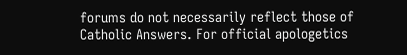forums do not necessarily reflect those of Catholic Answers. For official apologetics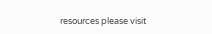resources please visit